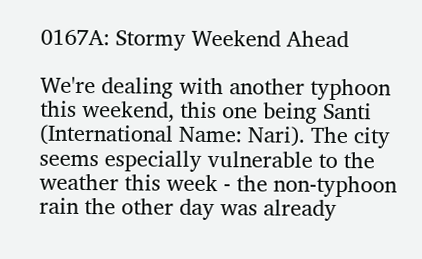0167A: Stormy Weekend Ahead

We're dealing with another typhoon this weekend, this one being Santi (International Name: Nari). The city seems especially vulnerable to the weather this week - the non-typhoon rain the other day was already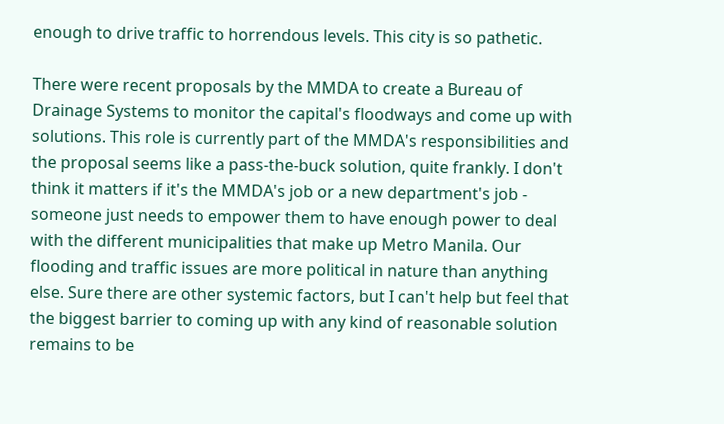enough to drive traffic to horrendous levels. This city is so pathetic.

There were recent proposals by the MMDA to create a Bureau of Drainage Systems to monitor the capital's floodways and come up with solutions. This role is currently part of the MMDA's responsibilities and the proposal seems like a pass-the-buck solution, quite frankly. I don't think it matters if it's the MMDA's job or a new department's job - someone just needs to empower them to have enough power to deal with the different municipalities that make up Metro Manila. Our flooding and traffic issues are more political in nature than anything else. Sure there are other systemic factors, but I can't help but feel that the biggest barrier to coming up with any kind of reasonable solution remains to be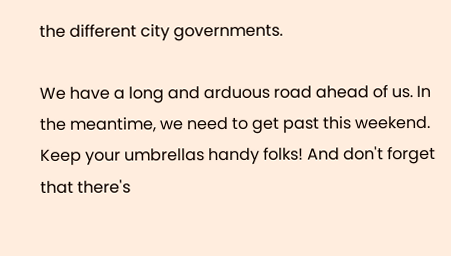the different city governments.

We have a long and arduous road ahead of us. In the meantime, we need to get past this weekend. Keep your umbrellas handy folks! And don't forget that there's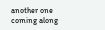another one coming along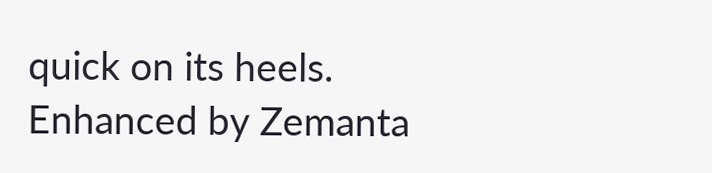quick on its heels.
Enhanced by Zemanta